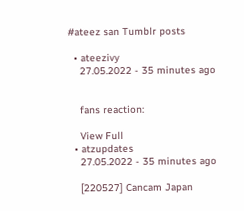#ateez san Tumblr posts

  • ateezivy
    27.05.2022 - 35 minutes ago


    fans reaction:

    View Full
  • atzupdates
    27.05.2022 - 35 minutes ago

    [220527] Cancam Japan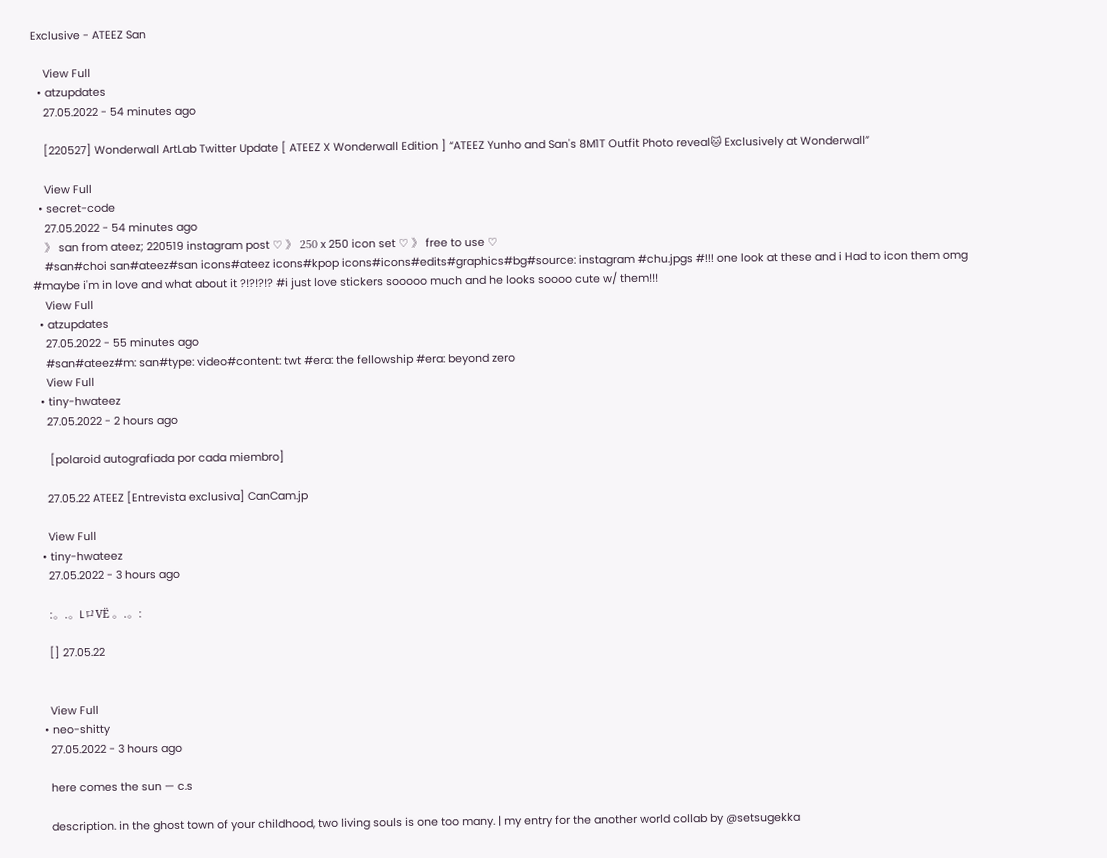Exclusive - ATEEZ San

    View Full
  • atzupdates
    27.05.2022 - 54 minutes ago

    [220527] Wonderwall ArtLab Twitter Update [ ATEEZ X Wonderwall Edition ] “ATEEZ Yunho and San's 8M1T Outfit Photo reveal🐱 Exclusively at Wonderwall”

    View Full
  • secret-code
    27.05.2022 - 54 minutes ago
    》 san from ateez; 220519 instagram post ♡ 》 250 x 250 icon set ♡ 》 free to use ♡
    #san#choi san#ateez#san icons#ateez icons#kpop icons#icons#edits#graphics#bg#source: instagram #chu.jpgs #!!! one look at these and i Had to icon them omg #maybe i'm in love and what about it ?!?!?!? #i just love stickers sooooo much and he looks soooo cute w/ them!!!
    View Full
  • atzupdates
    27.05.2022 - 55 minutes ago
    #san#ateez#m: san#type: video#content: twt #era: the fellowship #era: beyond zero
    View Full
  • tiny-hwateez
    27.05.2022 - 2 hours ago

     [polaroid autografiada por cada miembro]

    27.05.22 ATEEZ [Entrevista exclusiva] CanCam.jp

    View Full
  • tiny-hwateez
    27.05.2022 - 3 hours ago

    :。.。LロVЁ 。.。:

    [] 27.05.22


    View Full
  • neo-shitty
    27.05.2022 - 3 hours ago

    here comes the sun — c.s

    description. in the ghost town of your childhood, two living souls is one too many. | my entry for the another world collab by @setsugekka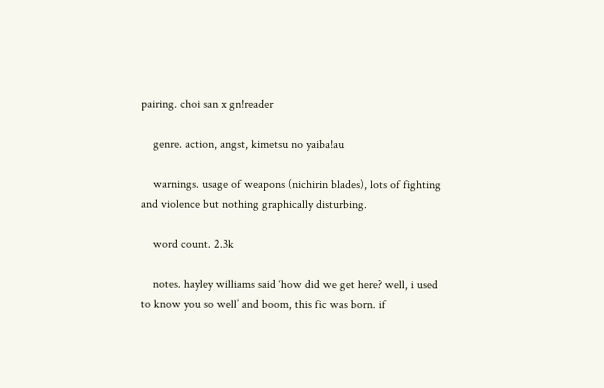pairing. choi san x gn!reader

    genre. action, angst, kimetsu no yaiba!au

    warnings. usage of weapons (nichirin blades), lots of fighting and violence but nothing graphically disturbing.

    word count. 2.3k

    notes. hayley williams said ‘how did we get here? well, i used to know you so well’ and boom, this fic was born. if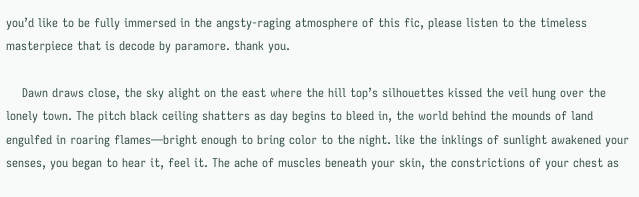you’d like to be fully immersed in the angsty-raging atmosphere of this fic, please listen to the timeless masterpiece that is decode by paramore. thank you.

    Dawn draws close, the sky alight on the east where the hill top’s silhouettes kissed the veil hung over the lonely town. The pitch black ceiling shatters as day begins to bleed in, the world behind the mounds of land engulfed in roaring flames—bright enough to bring color to the night. like the inklings of sunlight awakened your senses, you began to hear it, feel it. The ache of muscles beneath your skin, the constrictions of your chest as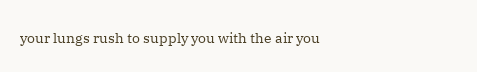your lungs rush to supply you with the air you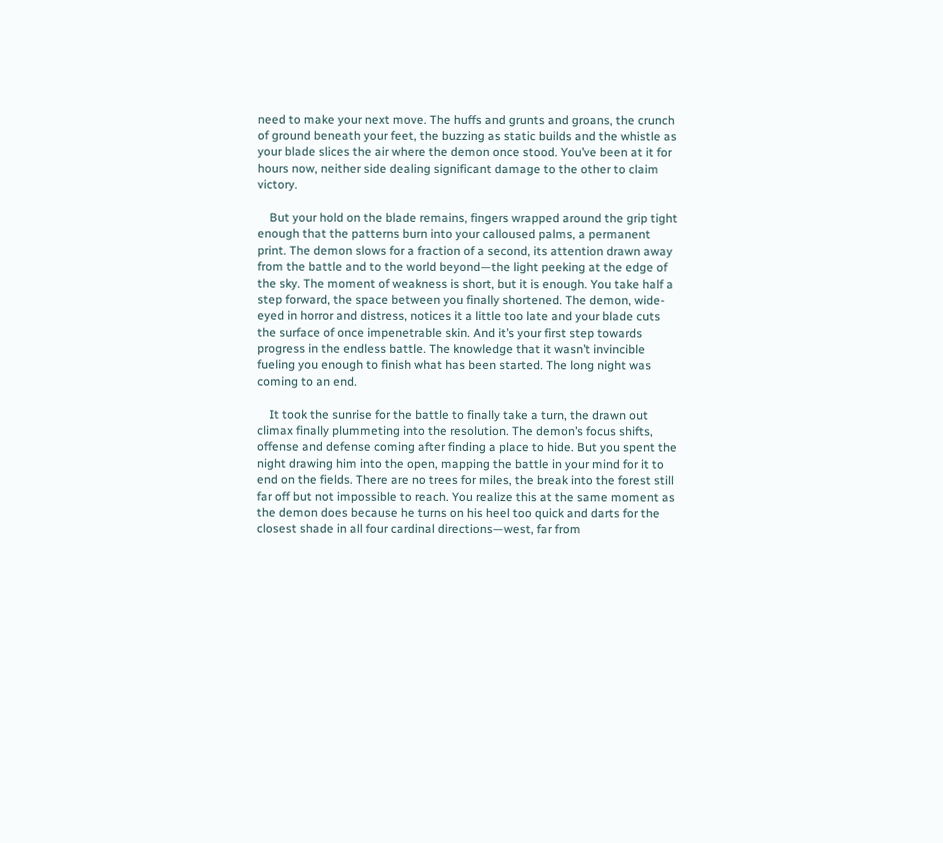need to make your next move. The huffs and grunts and groans, the crunch of ground beneath your feet, the buzzing as static builds and the whistle as your blade slices the air where the demon once stood. You’ve been at it for hours now, neither side dealing significant damage to the other to claim victory.

    But your hold on the blade remains, fingers wrapped around the grip tight enough that the patterns burn into your calloused palms, a permanent print. The demon slows for a fraction of a second, its attention drawn away from the battle and to the world beyond—the light peeking at the edge of the sky. The moment of weakness is short, but it is enough. You take half a step forward, the space between you finally shortened. The demon, wide-eyed in horror and distress, notices it a little too late and your blade cuts the surface of once impenetrable skin. And it’s your first step towards progress in the endless battle. The knowledge that it wasn’t invincible fueling you enough to finish what has been started. The long night was coming to an end.

    It took the sunrise for the battle to finally take a turn, the drawn out climax finally plummeting into the resolution. The demon’s focus shifts, offense and defense coming after finding a place to hide. But you spent the night drawing him into the open, mapping the battle in your mind for it to end on the fields. There are no trees for miles, the break into the forest still far off but not impossible to reach. You realize this at the same moment as the demon does because he turns on his heel too quick and darts for the closest shade in all four cardinal directions—west, far from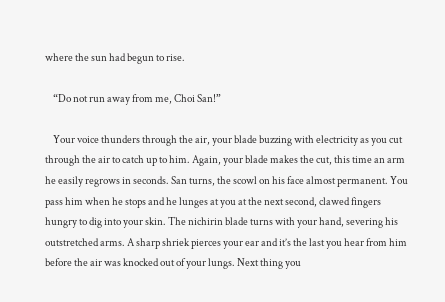where the sun had begun to rise.

    “Do not run away from me, Choi San!”

    Your voice thunders through the air, your blade buzzing with electricity as you cut through the air to catch up to him. Again, your blade makes the cut, this time an arm he easily regrows in seconds. San turns, the scowl on his face almost permanent. You pass him when he stops and he lunges at you at the next second, clawed fingers hungry to dig into your skin. The nichirin blade turns with your hand, severing his outstretched arms. A sharp shriek pierces your ear and it’s the last you hear from him before the air was knocked out of your lungs. Next thing you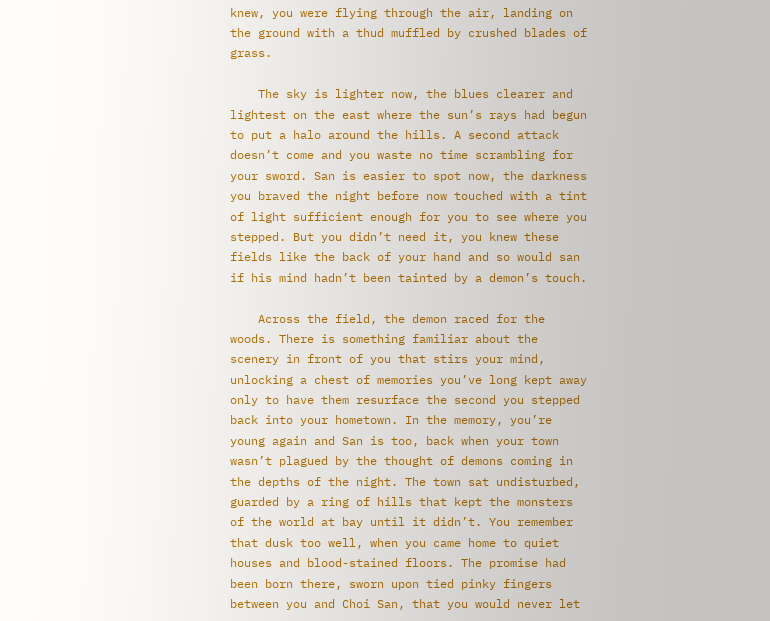knew, you were flying through the air, landing on the ground with a thud muffled by crushed blades of grass.

    The sky is lighter now, the blues clearer and lightest on the east where the sun’s rays had begun to put a halo around the hills. A second attack doesn’t come and you waste no time scrambling for your sword. San is easier to spot now, the darkness you braved the night before now touched with a tint of light sufficient enough for you to see where you stepped. But you didn’t need it, you knew these fields like the back of your hand and so would san if his mind hadn’t been tainted by a demon’s touch.

    Across the field, the demon raced for the woods. There is something familiar about the scenery in front of you that stirs your mind, unlocking a chest of memories you’ve long kept away only to have them resurface the second you stepped back into your hometown. In the memory, you’re young again and San is too, back when your town wasn’t plagued by the thought of demons coming in the depths of the night. The town sat undisturbed, guarded by a ring of hills that kept the monsters of the world at bay until it didn’t. You remember that dusk too well, when you came home to quiet houses and blood-stained floors. The promise had been born there, sworn upon tied pinky fingers between you and Choi San, that you would never let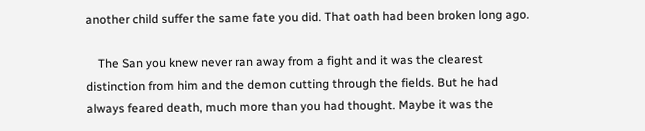another child suffer the same fate you did. That oath had been broken long ago.

    The San you knew never ran away from a fight and it was the clearest distinction from him and the demon cutting through the fields. But he had always feared death, much more than you had thought. Maybe it was the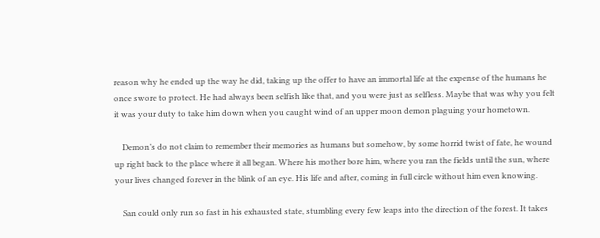reason why he ended up the way he did, taking up the offer to have an immortal life at the expense of the humans he once swore to protect. He had always been selfish like that, and you were just as selfless. Maybe that was why you felt it was your duty to take him down when you caught wind of an upper moon demon plaguing your hometown.

    Demon’s do not claim to remember their memories as humans but somehow, by some horrid twist of fate, he wound up right back to the place where it all began. Where his mother bore him, where you ran the fields until the sun, where your lives changed forever in the blink of an eye. His life and after, coming in full circle without him even knowing.

    San could only run so fast in his exhausted state, stumbling every few leaps into the direction of the forest. It takes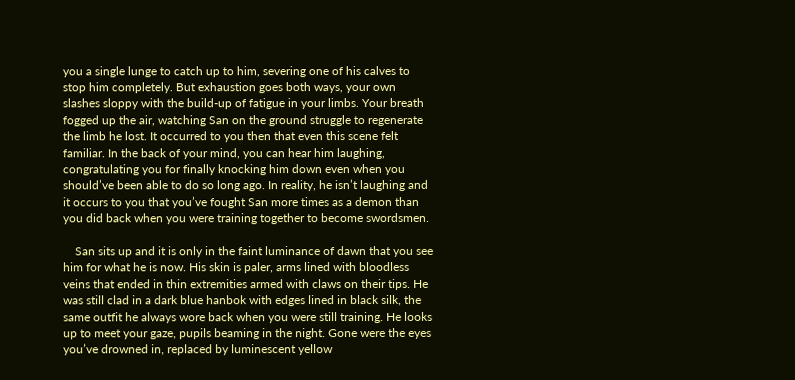you a single lunge to catch up to him, severing one of his calves to stop him completely. But exhaustion goes both ways, your own slashes sloppy with the build-up of fatigue in your limbs. Your breath fogged up the air, watching San on the ground struggle to regenerate the limb he lost. It occurred to you then that even this scene felt familiar. In the back of your mind, you can hear him laughing, congratulating you for finally knocking him down even when you should’ve been able to do so long ago. In reality, he isn’t laughing and it occurs to you that you’ve fought San more times as a demon than you did back when you were training together to become swordsmen.

    San sits up and it is only in the faint luminance of dawn that you see him for what he is now. His skin is paler, arms lined with bloodless veins that ended in thin extremities armed with claws on their tips. He was still clad in a dark blue hanbok with edges lined in black silk, the same outfit he always wore back when you were still training. He looks up to meet your gaze, pupils beaming in the night. Gone were the eyes you’ve drowned in, replaced by luminescent yellow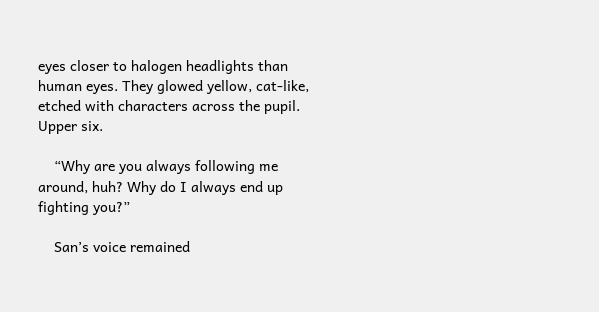eyes closer to halogen headlights than human eyes. They glowed yellow, cat-like, etched with characters across the pupil. Upper six.

    “Why are you always following me around, huh? Why do I always end up fighting you?”

    San’s voice remained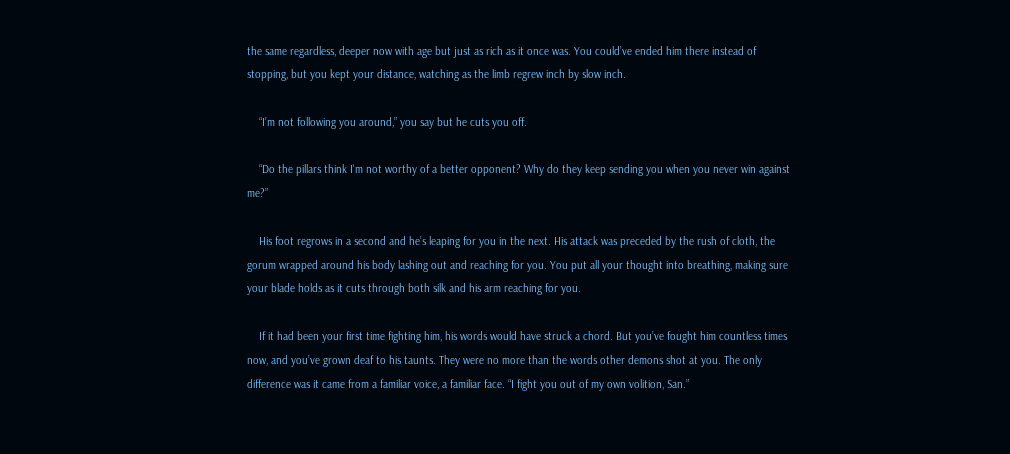the same regardless, deeper now with age but just as rich as it once was. You could’ve ended him there instead of stopping, but you kept your distance, watching as the limb regrew inch by slow inch.

    “I’m not following you around,” you say but he cuts you off.

    “Do the pillars think I'm not worthy of a better opponent? Why do they keep sending you when you never win against me?”

    His foot regrows in a second and he’s leaping for you in the next. His attack was preceded by the rush of cloth, the gorum wrapped around his body lashing out and reaching for you. You put all your thought into breathing, making sure your blade holds as it cuts through both silk and his arm reaching for you.

    If it had been your first time fighting him, his words would have struck a chord. But you’ve fought him countless times now, and you’ve grown deaf to his taunts. They were no more than the words other demons shot at you. The only difference was it came from a familiar voice, a familiar face. “I fight you out of my own volition, San.”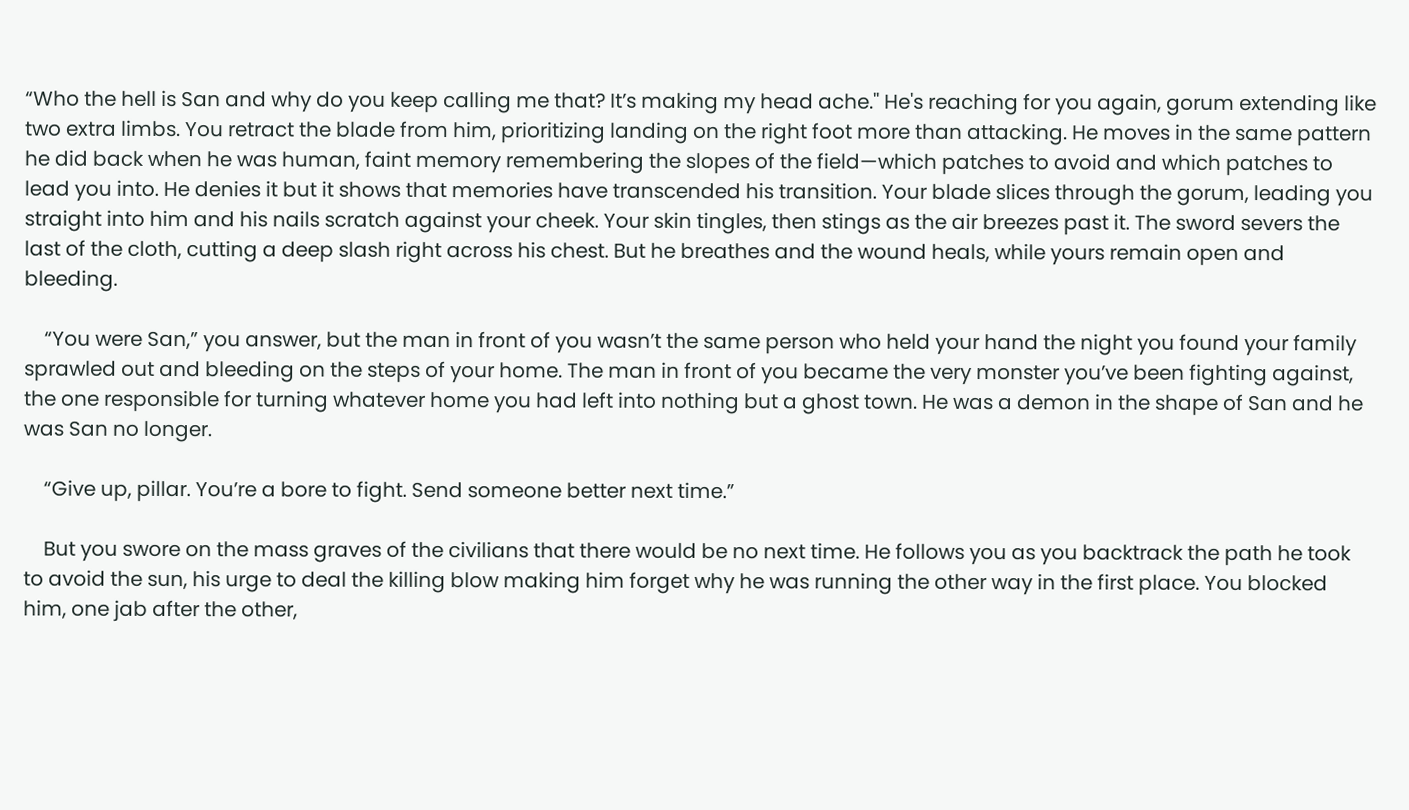“Who the hell is San and why do you keep calling me that? It’s making my head ache.'' He's reaching for you again, gorum extending like two extra limbs. You retract the blade from him, prioritizing landing on the right foot more than attacking. He moves in the same pattern he did back when he was human, faint memory remembering the slopes of the field—which patches to avoid and which patches to lead you into. He denies it but it shows that memories have transcended his transition. Your blade slices through the gorum, leading you straight into him and his nails scratch against your cheek. Your skin tingles, then stings as the air breezes past it. The sword severs the last of the cloth, cutting a deep slash right across his chest. But he breathes and the wound heals, while yours remain open and bleeding.

    “You were San,” you answer, but the man in front of you wasn’t the same person who held your hand the night you found your family sprawled out and bleeding on the steps of your home. The man in front of you became the very monster you’ve been fighting against, the one responsible for turning whatever home you had left into nothing but a ghost town. He was a demon in the shape of San and he was San no longer.

    “Give up, pillar. You’re a bore to fight. Send someone better next time.”

    But you swore on the mass graves of the civilians that there would be no next time. He follows you as you backtrack the path he took to avoid the sun, his urge to deal the killing blow making him forget why he was running the other way in the first place. You blocked him, one jab after the other,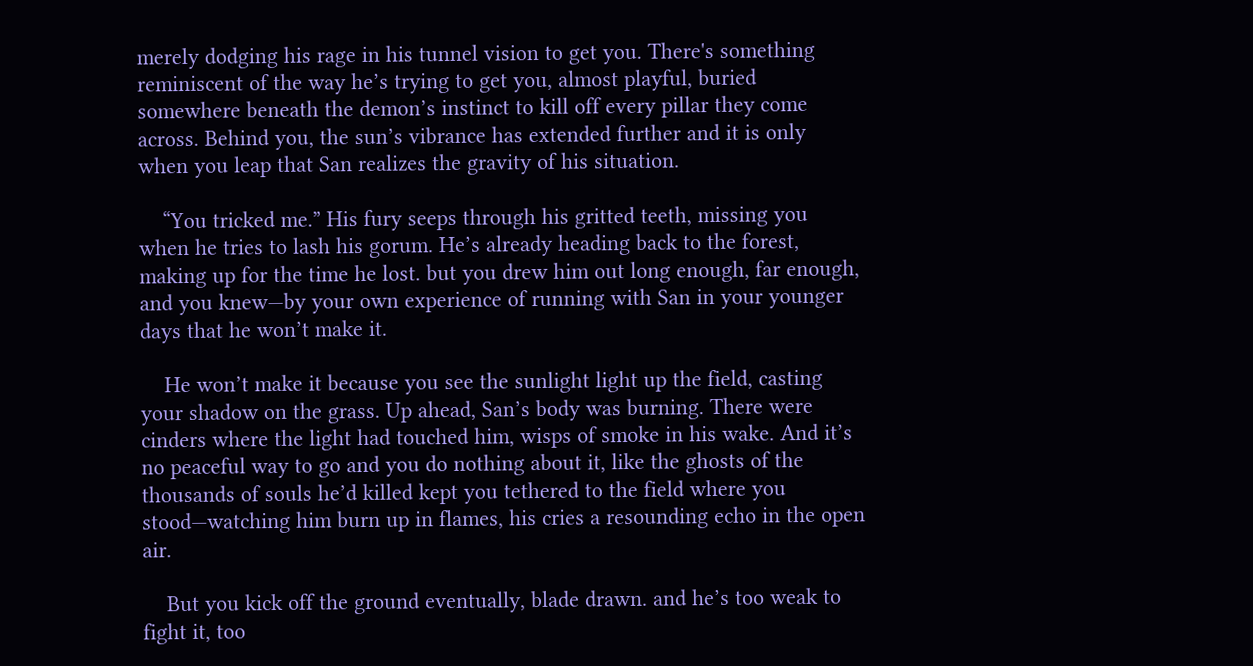merely dodging his rage in his tunnel vision to get you. There's something reminiscent of the way he’s trying to get you, almost playful, buried somewhere beneath the demon’s instinct to kill off every pillar they come across. Behind you, the sun’s vibrance has extended further and it is only when you leap that San realizes the gravity of his situation.

    “You tricked me.” His fury seeps through his gritted teeth, missing you when he tries to lash his gorum. He’s already heading back to the forest, making up for the time he lost. but you drew him out long enough, far enough, and you knew—by your own experience of running with San in your younger days that he won’t make it.

    He won’t make it because you see the sunlight light up the field, casting your shadow on the grass. Up ahead, San’s body was burning. There were cinders where the light had touched him, wisps of smoke in his wake. And it’s no peaceful way to go and you do nothing about it, like the ghosts of the thousands of souls he’d killed kept you tethered to the field where you stood—watching him burn up in flames, his cries a resounding echo in the open air.

    But you kick off the ground eventually, blade drawn. and he’s too weak to fight it, too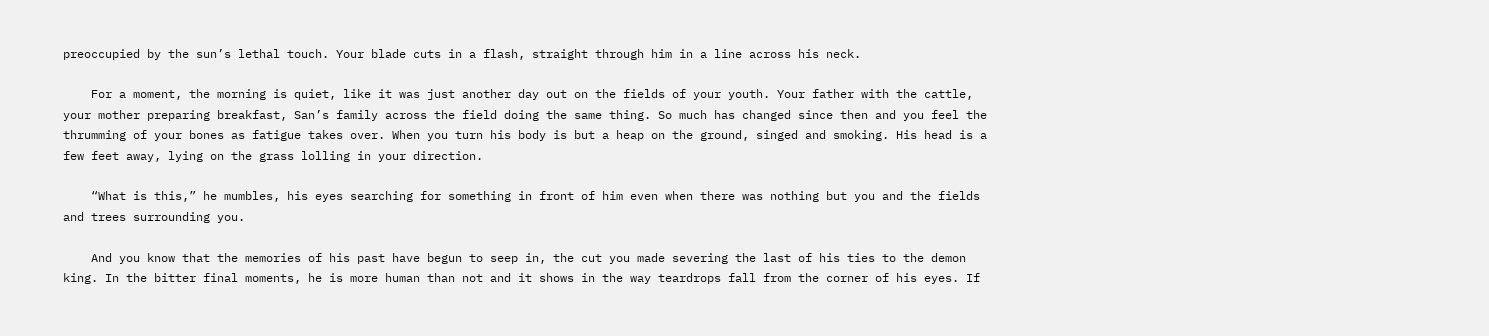preoccupied by the sun’s lethal touch. Your blade cuts in a flash, straight through him in a line across his neck.

    For a moment, the morning is quiet, like it was just another day out on the fields of your youth. Your father with the cattle, your mother preparing breakfast, San’s family across the field doing the same thing. So much has changed since then and you feel the thrumming of your bones as fatigue takes over. When you turn his body is but a heap on the ground, singed and smoking. His head is a few feet away, lying on the grass lolling in your direction.

    “What is this,” he mumbles, his eyes searching for something in front of him even when there was nothing but you and the fields and trees surrounding you.

    And you know that the memories of his past have begun to seep in, the cut you made severing the last of his ties to the demon king. In the bitter final moments, he is more human than not and it shows in the way teardrops fall from the corner of his eyes. If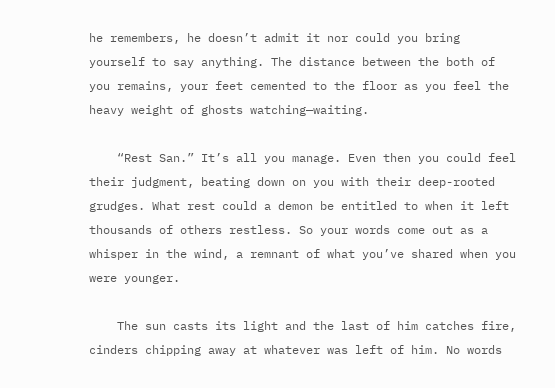he remembers, he doesn’t admit it nor could you bring yourself to say anything. The distance between the both of you remains, your feet cemented to the floor as you feel the heavy weight of ghosts watching—waiting.

    “Rest San.” It’s all you manage. Even then you could feel their judgment, beating down on you with their deep-rooted grudges. What rest could a demon be entitled to when it left thousands of others restless. So your words come out as a whisper in the wind, a remnant of what you’ve shared when you were younger.

    The sun casts its light and the last of him catches fire, cinders chipping away at whatever was left of him. No words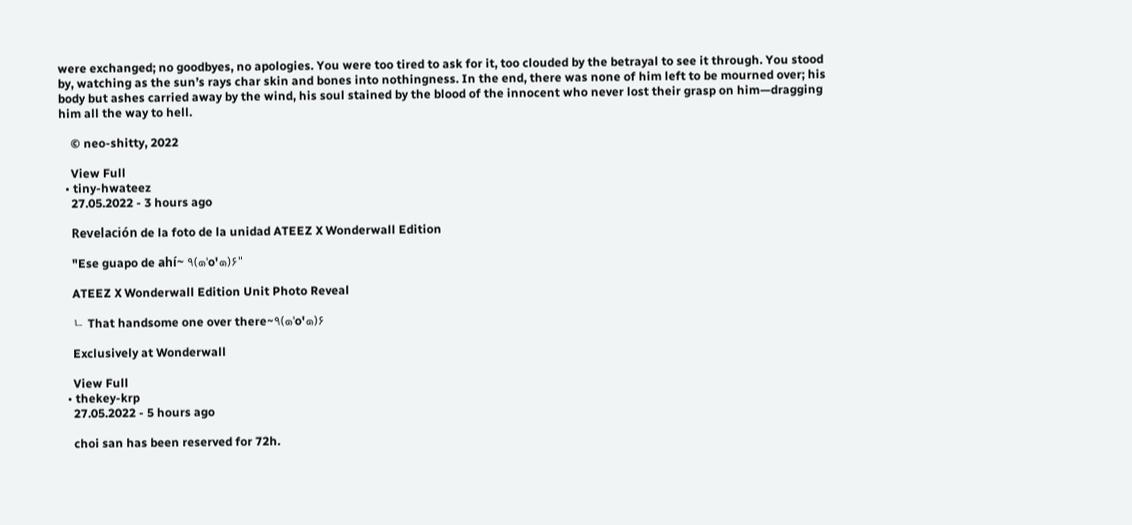were exchanged; no goodbyes, no apologies. You were too tired to ask for it, too clouded by the betrayal to see it through. You stood by, watching as the sun’s rays char skin and bones into nothingness. In the end, there was none of him left to be mourned over; his body but ashes carried away by the wind, his soul stained by the blood of the innocent who never lost their grasp on him—dragging him all the way to hell.

    © neo-shitty, 2022

    View Full
  • tiny-hwateez
    27.05.2022 - 3 hours ago

    Revelación de la foto de la unidad ATEEZ X Wonderwall Edition

    "Ese guapo de ahí~ ٩(๑'o'๑)۶"

    ATEEZ X Wonderwall Edition Unit Photo Reveal

    ㄴ That handsome one over there~٩(๑'o'๑)۶

    Exclusively at Wonderwall

    View Full
  • thekey-krp
    27.05.2022 - 5 hours ago

    choi san has been reserved for 72h.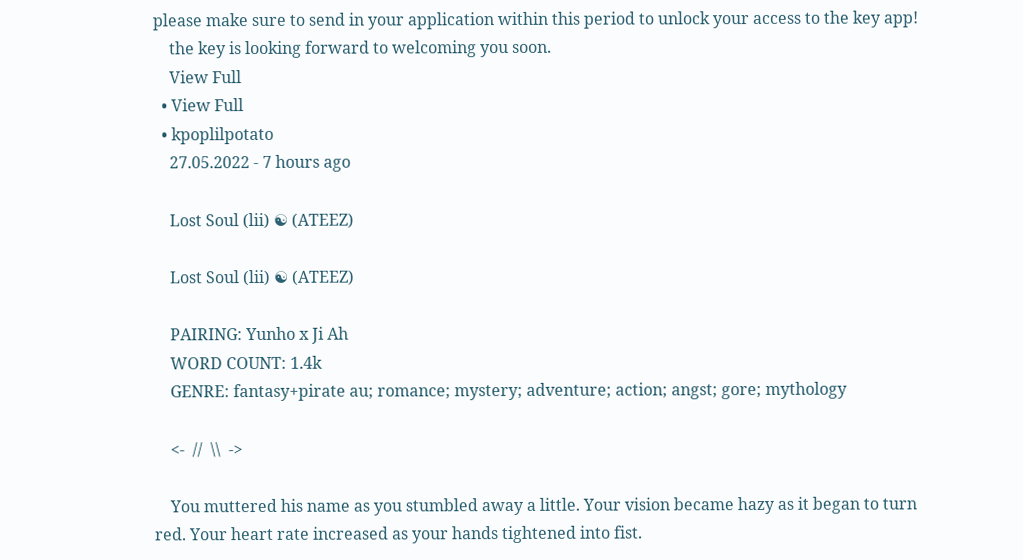please make sure to send in your application within this period to unlock your access to the key app!
    the key is looking forward to welcoming you soon.
    View Full
  • View Full
  • kpoplilpotato
    27.05.2022 - 7 hours ago

    Lost Soul (lii) ☯ (ATEEZ)

    Lost Soul (lii) ☯ (ATEEZ)

    PAIRING: Yunho x Ji Ah
    WORD COUNT: 1.4k
    GENRE: fantasy+pirate au; romance; mystery; adventure; action; angst; gore; mythology

    <-  //  \\  ->

    You muttered his name as you stumbled away a little. Your vision became hazy as it began to turn red. Your heart rate increased as your hands tightened into fist.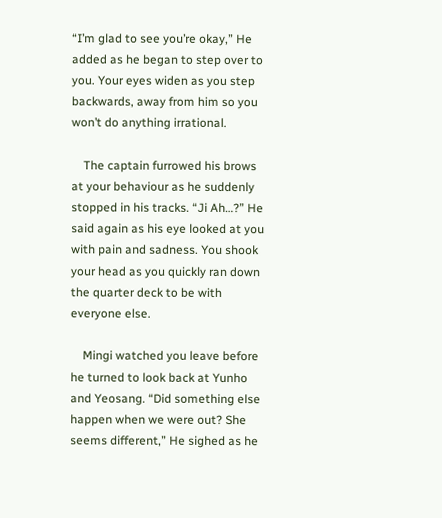“I’m glad to see you’re okay,” He added as he began to step over to you. Your eyes widen as you step backwards, away from him so you won’t do anything irrational.

    The captain furrowed his brows at your behaviour as he suddenly stopped in his tracks. “Ji Ah…?” He said again as his eye looked at you with pain and sadness. You shook your head as you quickly ran down the quarter deck to be with everyone else.

    Mingi watched you leave before he turned to look back at Yunho and Yeosang. “Did something else happen when we were out? She seems different,” He sighed as he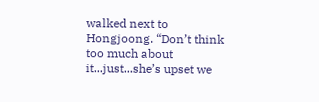walked next to Hongjoong. “Don’t think too much about it...just...she’s upset we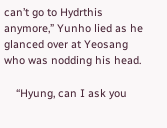can’t go to Hydrthis anymore,” Yunho lied as he glanced over at Yeosang who was nodding his head.

    “Hyung, can I ask you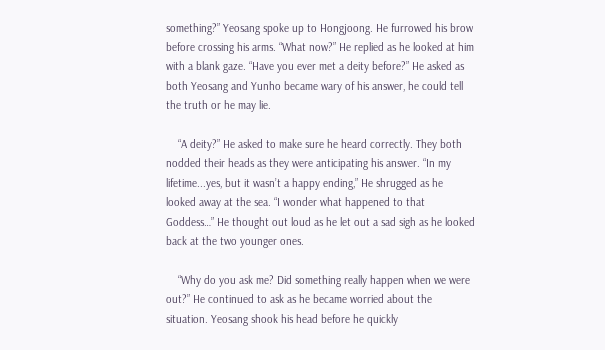something?” Yeosang spoke up to Hongjoong. He furrowed his brow before crossing his arms. “What now?” He replied as he looked at him with a blank gaze. “Have you ever met a deity before?” He asked as both Yeosang and Yunho became wary of his answer, he could tell the truth or he may lie.

    “A deity?” He asked to make sure he heard correctly. They both nodded their heads as they were anticipating his answer. “In my lifetime...yes, but it wasn’t a happy ending,” He shrugged as he looked away at the sea. “I wonder what happened to that Goddess…” He thought out loud as he let out a sad sigh as he looked back at the two younger ones.

    “Why do you ask me? Did something really happen when we were out?” He continued to ask as he became worried about the situation. Yeosang shook his head before he quickly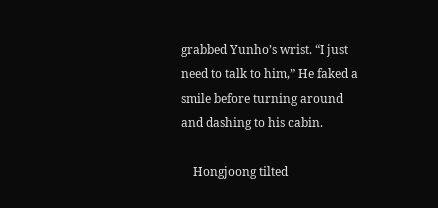grabbed Yunho’s wrist. “I just need to talk to him,” He faked a smile before turning around and dashing to his cabin.

    Hongjoong tilted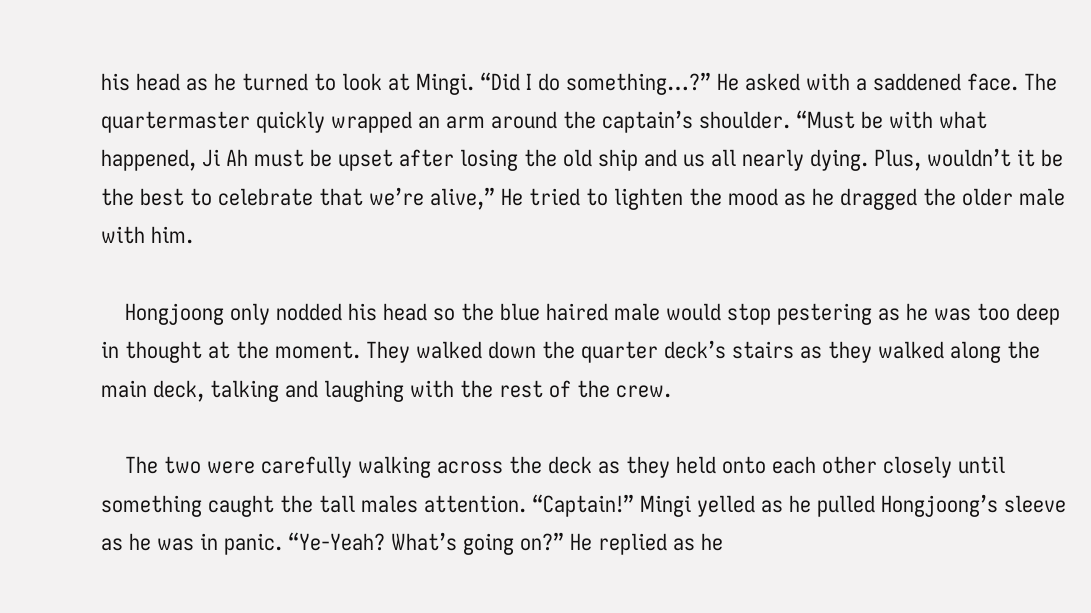his head as he turned to look at Mingi. “Did I do something…?” He asked with a saddened face. The quartermaster quickly wrapped an arm around the captain’s shoulder. “Must be with what happened, Ji Ah must be upset after losing the old ship and us all nearly dying. Plus, wouldn’t it be the best to celebrate that we’re alive,” He tried to lighten the mood as he dragged the older male with him.

    Hongjoong only nodded his head so the blue haired male would stop pestering as he was too deep in thought at the moment. They walked down the quarter deck’s stairs as they walked along the main deck, talking and laughing with the rest of the crew.

    The two were carefully walking across the deck as they held onto each other closely until something caught the tall males attention. “Captain!” Mingi yelled as he pulled Hongjoong’s sleeve as he was in panic. “Ye-Yeah? What’s going on?” He replied as he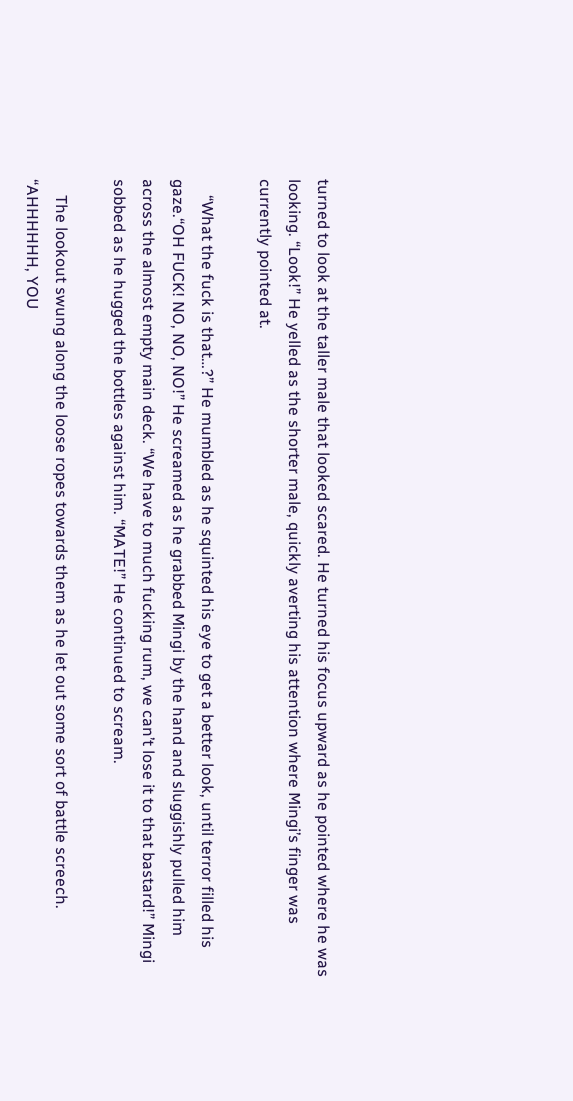turned to look at the taller male that looked scared. He turned his focus upward as he pointed where he was looking. “Look!” He yelled as the shorter male, quickly averting his attention where Mingi’s finger was currently pointed at.

    “What the fuck is that…?” He mumbled as he squinted his eye to get a better look, until terror filled his gaze.“OH FUCK! NO, NO, NO!” He screamed as he grabbed Mingi by the hand and sluggishly pulled him across the almost empty main deck. “We have to much fucking rum, we can’t lose it to that bastard!” Mingi sobbed as he hugged the bottles against him. “MATE!” He continued to scream.

    The lookout swung along the loose ropes towards them as he let out some sort of battle screech. “AHHHHHH, YOU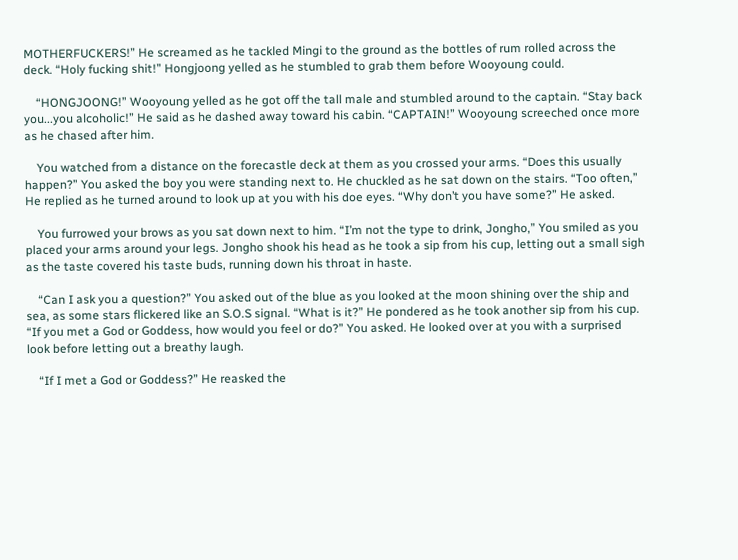MOTHERFUCKERS!” He screamed as he tackled Mingi to the ground as the bottles of rum rolled across the deck. “Holy fucking shit!” Hongjoong yelled as he stumbled to grab them before Wooyoung could.

    “HONGJOONG!” Wooyoung yelled as he got off the tall male and stumbled around to the captain. “Stay back you...you alcoholic!” He said as he dashed away toward his cabin. “CAPTAIN!” Wooyoung screeched once more as he chased after him.

    You watched from a distance on the forecastle deck at them as you crossed your arms. “Does this usually happen?” You asked the boy you were standing next to. He chuckled as he sat down on the stairs. “Too often,” He replied as he turned around to look up at you with his doe eyes. “Why don’t you have some?” He asked.

    You furrowed your brows as you sat down next to him. “I’m not the type to drink, Jongho,” You smiled as you placed your arms around your legs. Jongho shook his head as he took a sip from his cup, letting out a small sigh as the taste covered his taste buds, running down his throat in haste.

    “Can I ask you a question?” You asked out of the blue as you looked at the moon shining over the ship and sea, as some stars flickered like an S.O.S signal. “What is it?” He pondered as he took another sip from his cup. “If you met a God or Goddess, how would you feel or do?” You asked. He looked over at you with a surprised look before letting out a breathy laugh.

    “If I met a God or Goddess?” He reasked the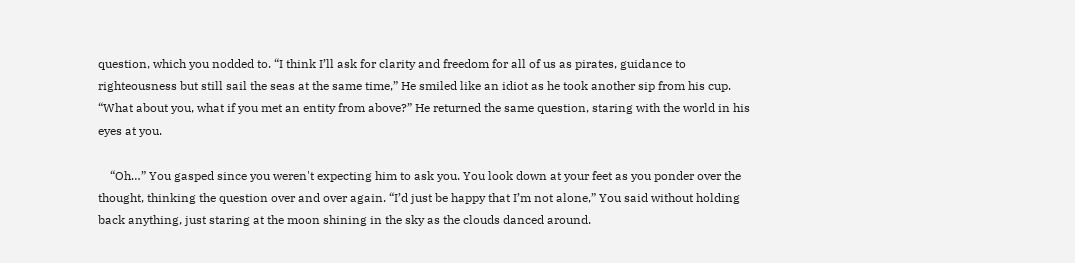question, which you nodded to. “I think I’ll ask for clarity and freedom for all of us as pirates, guidance to righteousness but still sail the seas at the same time,” He smiled like an idiot as he took another sip from his cup. “What about you, what if you met an entity from above?” He returned the same question, staring with the world in his eyes at you.

    “Oh…” You gasped since you weren't expecting him to ask you. You look down at your feet as you ponder over the thought, thinking the question over and over again. “I’d just be happy that I’m not alone,” You said without holding back anything, just staring at the moon shining in the sky as the clouds danced around.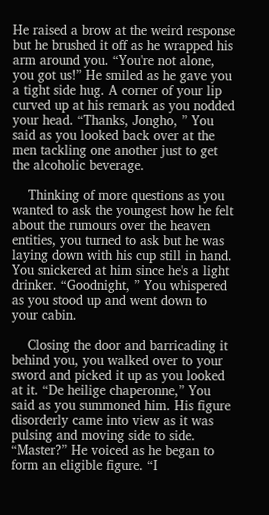He raised a brow at the weird response but he brushed it off as he wrapped his arm around you. “You're not alone, you got us!” He smiled as he gave you a tight side hug. A corner of your lip curved up at his remark as you nodded your head. “Thanks, Jongho, ” You said as you looked back over at the men tackling one another just to get the alcoholic beverage.

    Thinking of more questions as you wanted to ask the youngest how he felt about the rumours over the heaven entities, you turned to ask but he was laying down with his cup still in hand. You snickered at him since he's a light drinker. “Goodnight, ” You whispered as you stood up and went down to your cabin.

    Closing the door and barricading it behind you, you walked over to your sword and picked it up as you looked at it. “De heilige chaperonne,” You said as you summoned him. His figure disorderly came into view as it was pulsing and moving side to side. “Master?” He voiced as he began to form an eligible figure. “I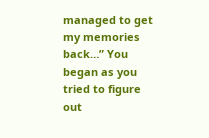managed to get my memories back…” You began as you tried to figure out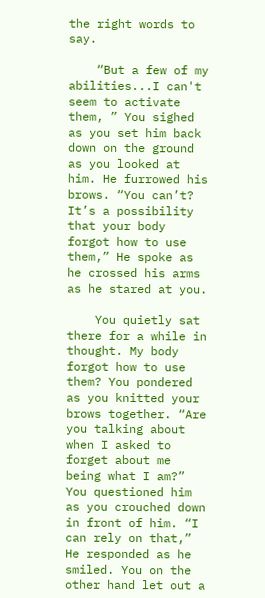the right words to say.

    “But a few of my abilities...I can't seem to activate them, ” You sighed as you set him back down on the ground as you looked at him. He furrowed his brows. “You can’t? It’s a possibility that your body forgot how to use them,” He spoke as he crossed his arms as he stared at you.

    You quietly sat there for a while in thought. My body forgot how to use them? You pondered as you knitted your brows together. “Are you talking about when I asked to forget about me being what I am?” You questioned him as you crouched down in front of him. “I can rely on that,” He responded as he smiled. You on the other hand let out a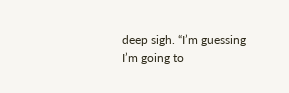deep sigh. “I’m guessing I’m going to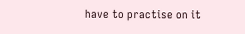have to practise on it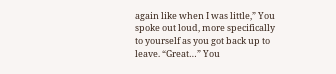again like when I was little,” You spoke out loud, more specifically to yourself as you got back up to leave. “Great…” You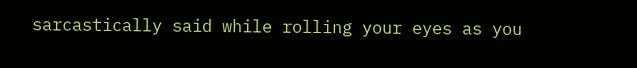sarcastically said while rolling your eyes as you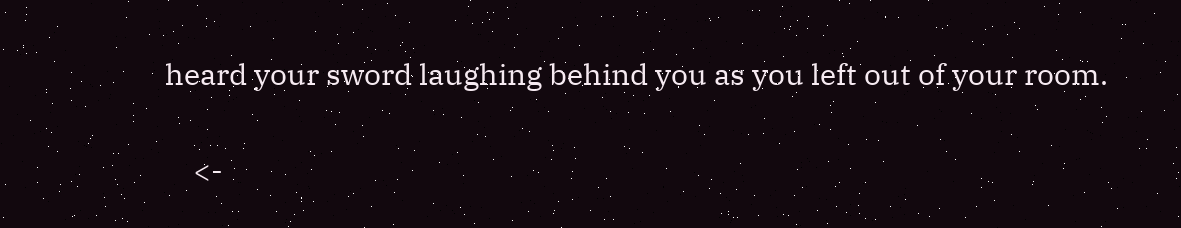heard your sword laughing behind you as you left out of your room.

    <-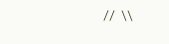//  \\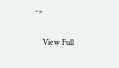->

    View Full